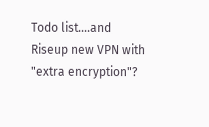Todo list....and Riseup new VPN with "extra encryption"?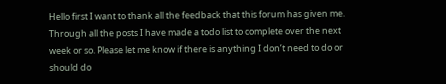Hello first I want to thank all the feedback that this forum has given me. Through all the posts I have made a todo list to complete over the next week or so. Please let me know if there is anything I don’t need to do or should do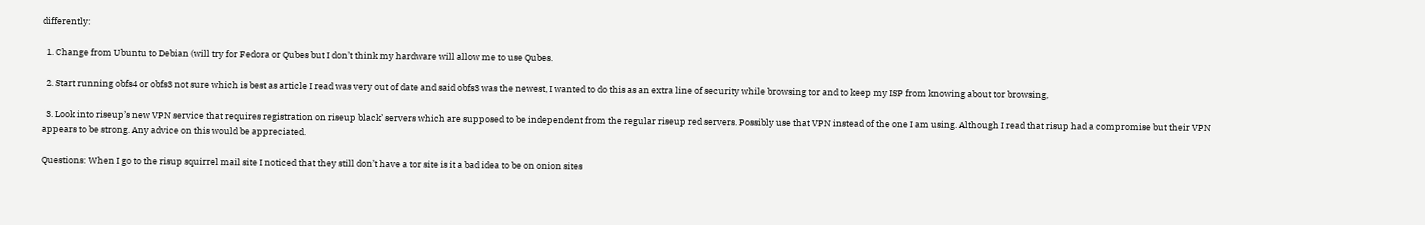differently:

  1. Change from Ubuntu to Debian (will try for Fedora or Qubes but I don’t think my hardware will allow me to use Qubes.

  2. Start running obfs4 or obfs3 not sure which is best as article I read was very out of date and said obfs3 was the newest, I wanted to do this as an extra line of security while browsing tor and to keep my ISP from knowing about tor browsing,

  3. Look into riseup’s new VPN service that requires registration on riseup black’ servers which are supposed to be independent from the regular riseup red servers. Possibly use that VPN instead of the one I am using. Although I read that risup had a compromise but their VPN appears to be strong. Any advice on this would be appreciated.

Questions: When I go to the risup squirrel mail site I noticed that they still don’t have a tor site is it a bad idea to be on onion sites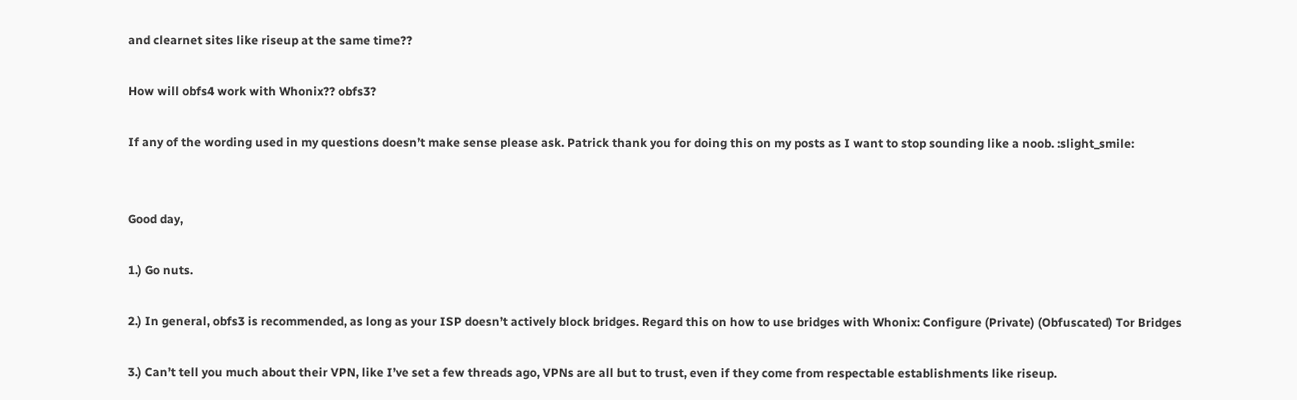and clearnet sites like riseup at the same time??

How will obfs4 work with Whonix?? obfs3?

If any of the wording used in my questions doesn’t make sense please ask. Patrick thank you for doing this on my posts as I want to stop sounding like a noob. :slight_smile:


Good day,

1.) Go nuts.

2.) In general, obfs3 is recommended, as long as your ISP doesn’t actively block bridges. Regard this on how to use bridges with Whonix: Configure (Private) (Obfuscated) Tor Bridges

3.) Can’t tell you much about their VPN, like I’ve set a few threads ago, VPNs are all but to trust, even if they come from respectable establishments like riseup.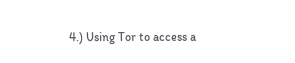4.) Using Tor to access a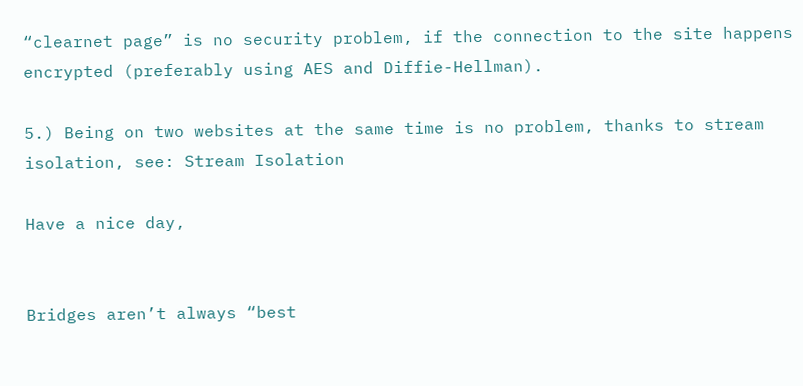“clearnet page” is no security problem, if the connection to the site happens encrypted (preferably using AES and Diffie-Hellman).

5.) Being on two websites at the same time is no problem, thanks to stream isolation, see: Stream Isolation

Have a nice day,


Bridges aren’t always “best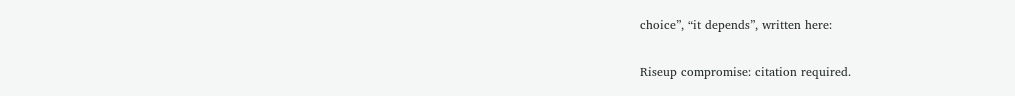choice”, “it depends”, written here:

Riseup compromise: citation required.